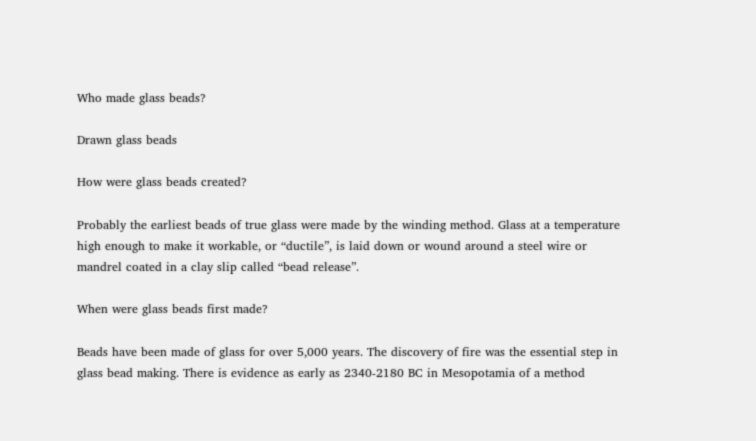Who made glass beads?

Drawn glass beads

How were glass beads created?

Probably the earliest beads of true glass were made by the winding method. Glass at a temperature high enough to make it workable, or “ductile”, is laid down or wound around a steel wire or mandrel coated in a clay slip called “bead release”.

When were glass beads first made?

Beads have been made of glass for over 5,000 years. The discovery of fire was the essential step in glass bead making. There is evidence as early as 2340-2180 BC in Mesopotamia of a method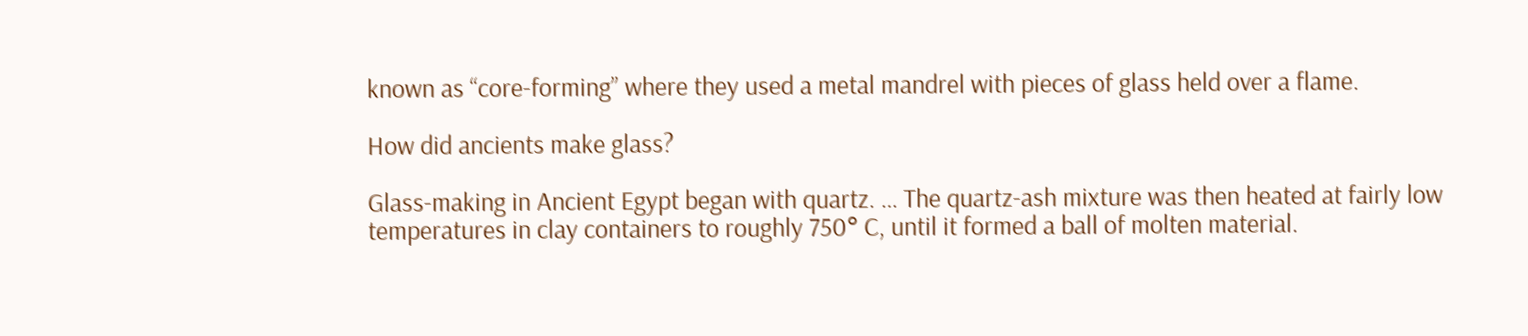known as “core-forming” where they used a metal mandrel with pieces of glass held over a flame.

How did ancients make glass?

Glass-making in Ancient Egypt began with quartz. … The quartz-ash mixture was then heated at fairly low temperatures in clay containers to roughly 750° C, until it formed a ball of molten material.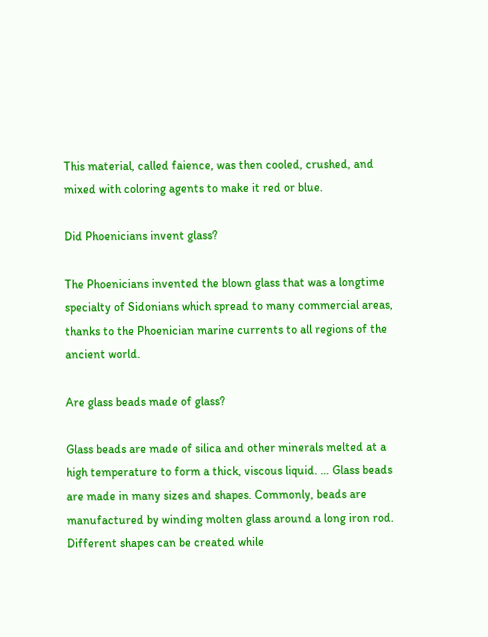This material, called faience, was then cooled, crushed, and mixed with coloring agents to make it red or blue.

Did Phoenicians invent glass?

The Phoenicians invented the blown glass that was a longtime specialty of Sidonians which spread to many commercial areas, thanks to the Phoenician marine currents to all regions of the ancient world.

Are glass beads made of glass?

Glass beads are made of silica and other minerals melted at a high temperature to form a thick, viscous liquid. … Glass beads are made in many sizes and shapes. Commonly, beads are manufactured by winding molten glass around a long iron rod. Different shapes can be created while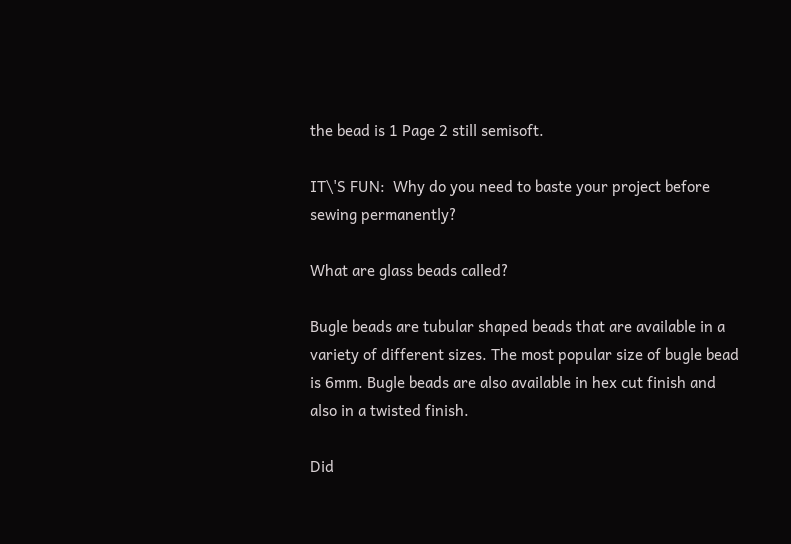the bead is 1 Page 2 still semisoft.

IT\'S FUN:  Why do you need to baste your project before sewing permanently?

What are glass beads called?

Bugle beads are tubular shaped beads that are available in a variety of different sizes. The most popular size of bugle bead is 6mm. Bugle beads are also available in hex cut finish and also in a twisted finish.

Did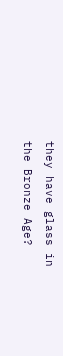they have glass in the Bronze Age?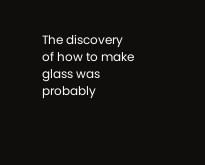The discovery of how to make glass was probably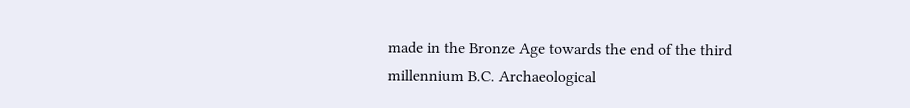made in the Bronze Age towards the end of the third millennium B.C. Archaeological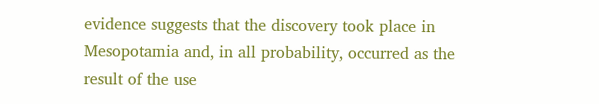evidence suggests that the discovery took place in Mesopotamia and, in all probability, occurred as the result of the use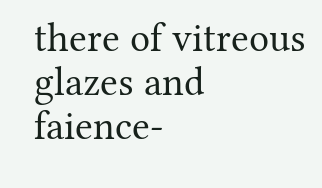there of vitreous glazes and faience-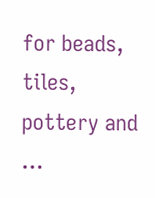for beads, tiles, pottery and …